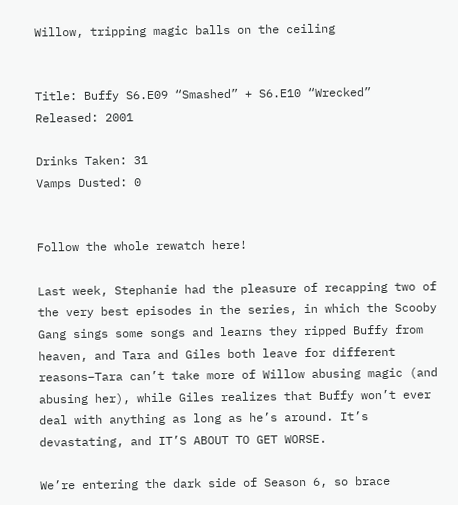Willow, tripping magic balls on the ceiling


Title: Buffy S6.E09 “Smashed” + S6.E10 “Wrecked”
Released: 2001

Drinks Taken: 31
Vamps Dusted: 0


Follow the whole rewatch here!

Last week, Stephanie had the pleasure of recapping two of the very best episodes in the series, in which the Scooby Gang sings some songs and learns they ripped Buffy from heaven, and Tara and Giles both leave for different reasons–Tara can’t take more of Willow abusing magic (and abusing her), while Giles realizes that Buffy won’t ever deal with anything as long as he’s around. It’s devastating, and IT’S ABOUT TO GET WORSE.

We’re entering the dark side of Season 6, so brace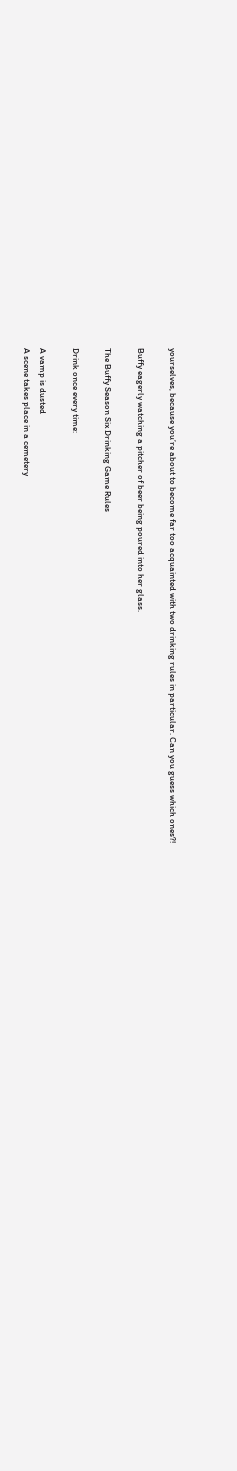yourselves, because you’re about to become far too acquainted with two drinking rules in particular. Can you guess which ones?!

Buffy eagerly watching a pitcher of beer being poured into her glass.

The Buffy Season Six Drinking Game Rules

Drink once every time:

A vamp is dusted
A scene takes place in a cemetery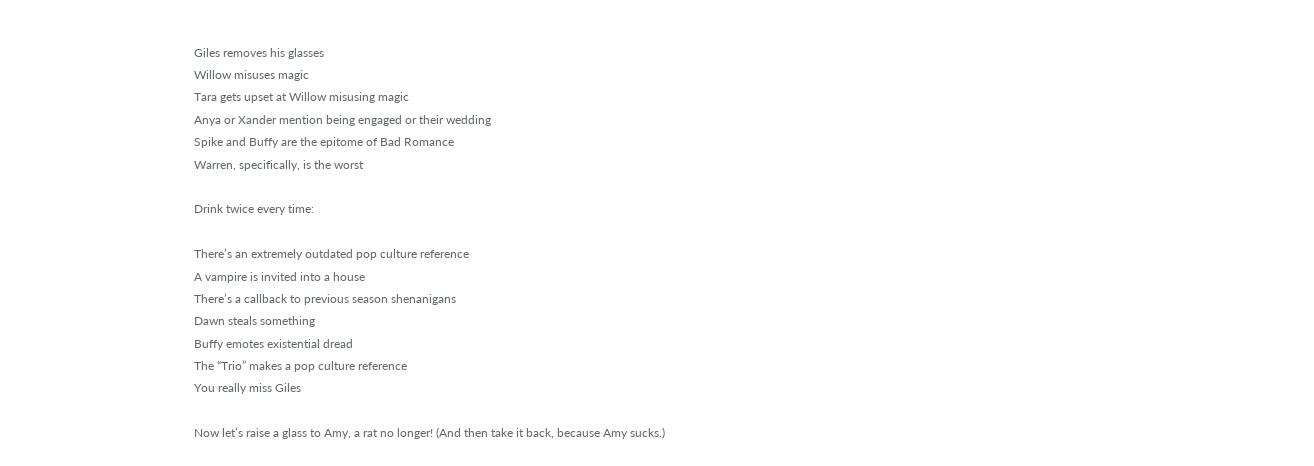Giles removes his glasses
Willow misuses magic
Tara gets upset at Willow misusing magic
Anya or Xander mention being engaged or their wedding
Spike and Buffy are the epitome of Bad Romance
Warren, specifically, is the worst

Drink twice every time:

There’s an extremely outdated pop culture reference
A vampire is invited into a house
There’s a callback to previous season shenanigans
Dawn steals something
Buffy emotes existential dread
The “Trio” makes a pop culture reference
You really miss Giles

Now let’s raise a glass to Amy, a rat no longer! (And then take it back, because Amy sucks.)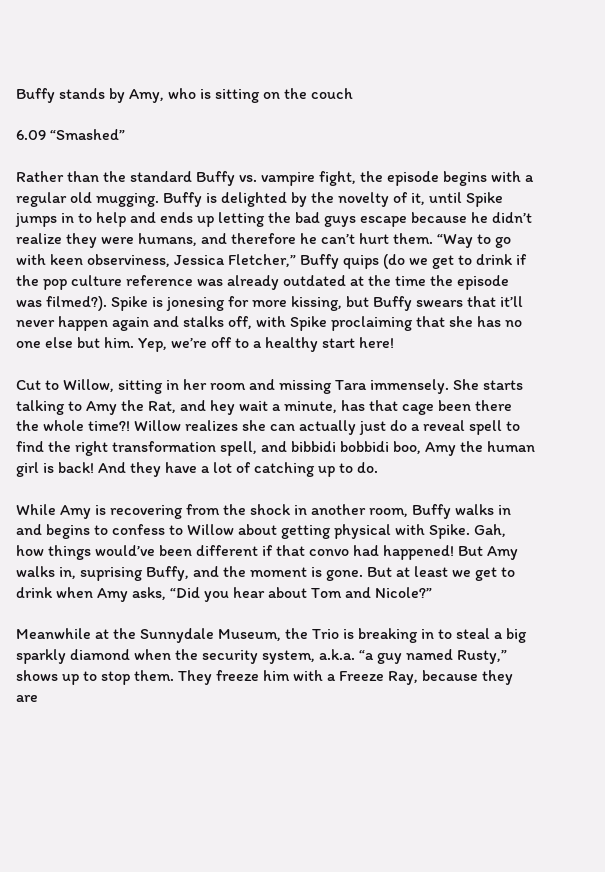Buffy stands by Amy, who is sitting on the couch

6.09 “Smashed”

Rather than the standard Buffy vs. vampire fight, the episode begins with a regular old mugging. Buffy is delighted by the novelty of it, until Spike jumps in to help and ends up letting the bad guys escape because he didn’t realize they were humans, and therefore he can’t hurt them. “Way to go with keen observiness, Jessica Fletcher,” Buffy quips (do we get to drink if the pop culture reference was already outdated at the time the episode was filmed?). Spike is jonesing for more kissing, but Buffy swears that it’ll never happen again and stalks off, with Spike proclaiming that she has no one else but him. Yep, we’re off to a healthy start here!

Cut to Willow, sitting in her room and missing Tara immensely. She starts talking to Amy the Rat, and hey wait a minute, has that cage been there the whole time?! Willow realizes she can actually just do a reveal spell to find the right transformation spell, and bibbidi bobbidi boo, Amy the human girl is back! And they have a lot of catching up to do.

While Amy is recovering from the shock in another room, Buffy walks in and begins to confess to Willow about getting physical with Spike. Gah, how things would’ve been different if that convo had happened! But Amy walks in, suprising Buffy, and the moment is gone. But at least we get to drink when Amy asks, “Did you hear about Tom and Nicole?”

Meanwhile at the Sunnydale Museum, the Trio is breaking in to steal a big sparkly diamond when the security system, a.k.a. “a guy named Rusty,” shows up to stop them. They freeze him with a Freeze Ray, because they are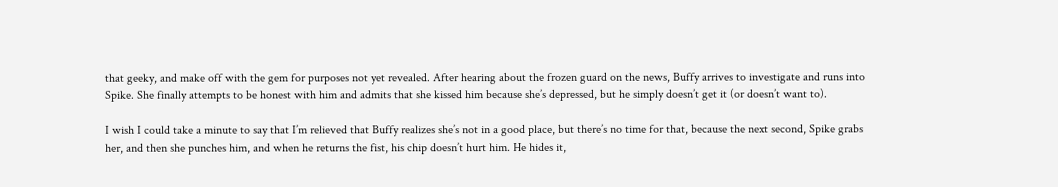that geeky, and make off with the gem for purposes not yet revealed. After hearing about the frozen guard on the news, Buffy arrives to investigate and runs into Spike. She finally attempts to be honest with him and admits that she kissed him because she’s depressed, but he simply doesn’t get it (or doesn’t want to).

I wish I could take a minute to say that I’m relieved that Buffy realizes she’s not in a good place, but there’s no time for that, because the next second, Spike grabs her, and then she punches him, and when he returns the fist, his chip doesn’t hurt him. He hides it,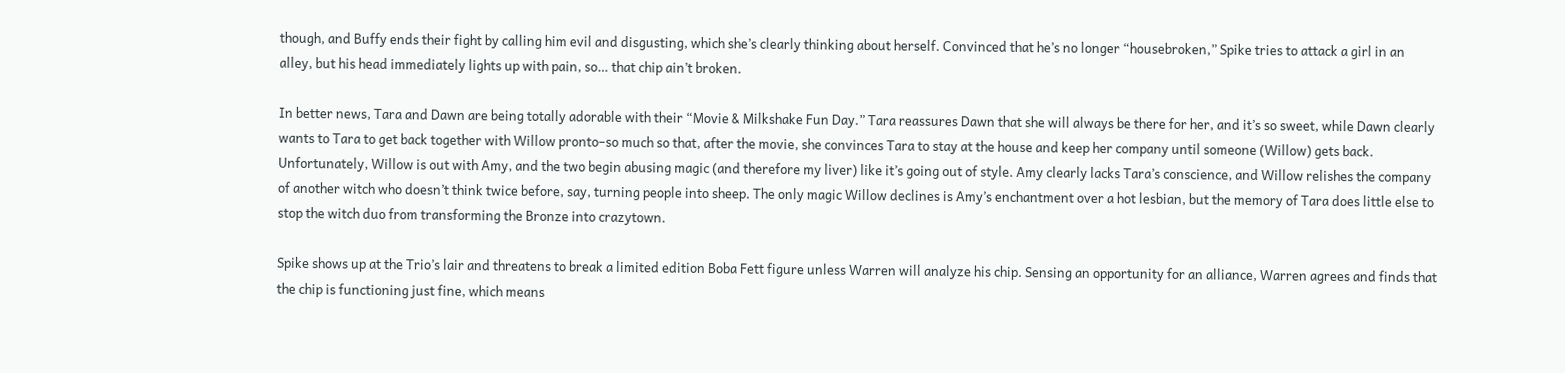though, and Buffy ends their fight by calling him evil and disgusting, which she’s clearly thinking about herself. Convinced that he’s no longer “housebroken,” Spike tries to attack a girl in an alley, but his head immediately lights up with pain, so… that chip ain’t broken.

In better news, Tara and Dawn are being totally adorable with their “Movie & Milkshake Fun Day.” Tara reassures Dawn that she will always be there for her, and it’s so sweet, while Dawn clearly wants to Tara to get back together with Willow pronto–so much so that, after the movie, she convinces Tara to stay at the house and keep her company until someone (Willow) gets back. Unfortunately, Willow is out with Amy, and the two begin abusing magic (and therefore my liver) like it’s going out of style. Amy clearly lacks Tara’s conscience, and Willow relishes the company of another witch who doesn’t think twice before, say, turning people into sheep. The only magic Willow declines is Amy’s enchantment over a hot lesbian, but the memory of Tara does little else to stop the witch duo from transforming the Bronze into crazytown.

Spike shows up at the Trio’s lair and threatens to break a limited edition Boba Fett figure unless Warren will analyze his chip. Sensing an opportunity for an alliance, Warren agrees and finds that the chip is functioning just fine, which means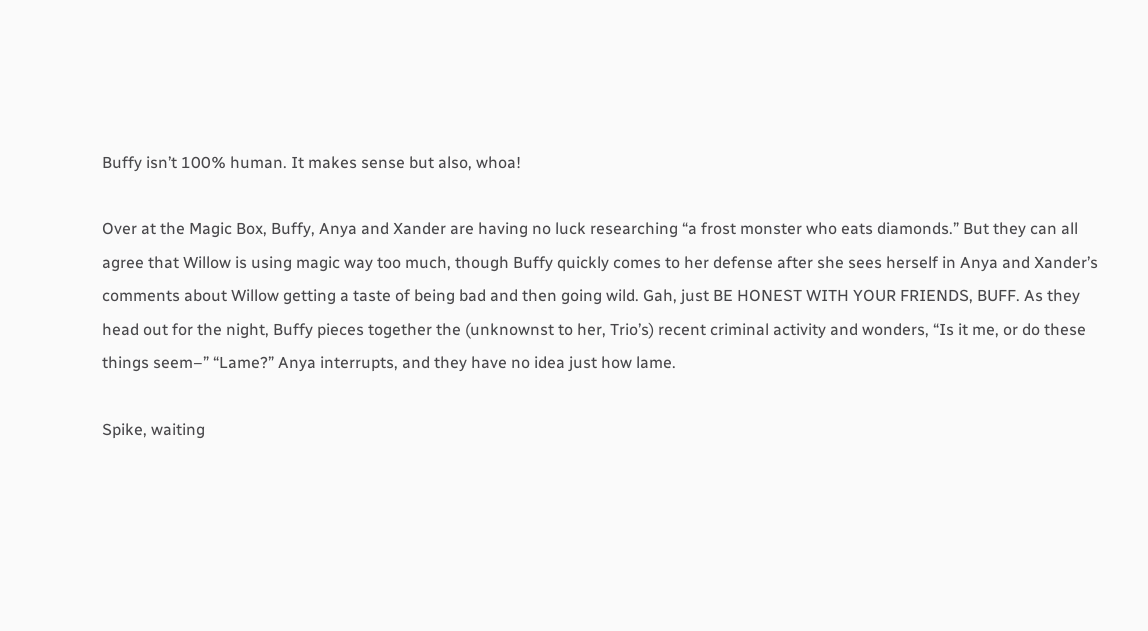Buffy isn’t 100% human. It makes sense but also, whoa!

Over at the Magic Box, Buffy, Anya and Xander are having no luck researching “a frost monster who eats diamonds.” But they can all agree that Willow is using magic way too much, though Buffy quickly comes to her defense after she sees herself in Anya and Xander’s comments about Willow getting a taste of being bad and then going wild. Gah, just BE HONEST WITH YOUR FRIENDS, BUFF. As they head out for the night, Buffy pieces together the (unknownst to her, Trio’s) recent criminal activity and wonders, “Is it me, or do these things seem–” “Lame?” Anya interrupts, and they have no idea just how lame.

Spike, waiting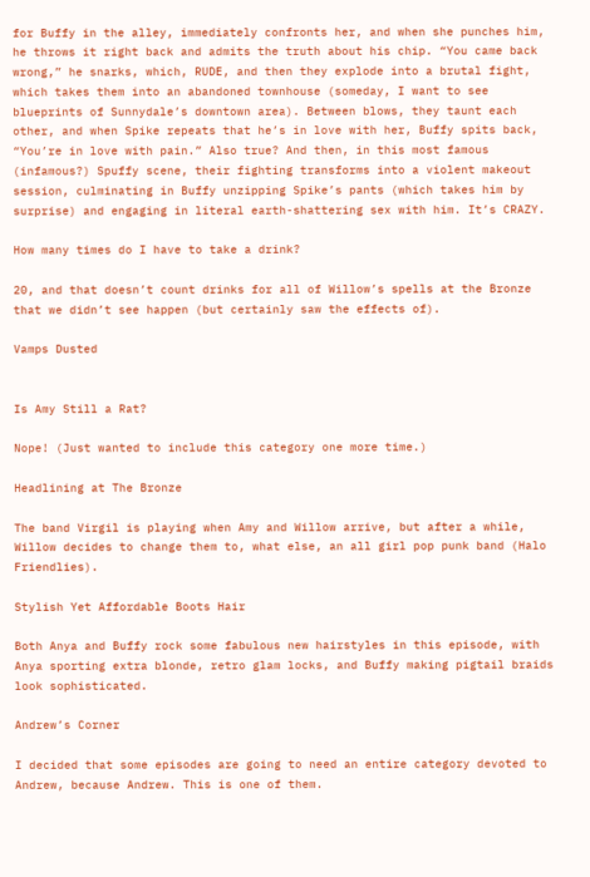for Buffy in the alley, immediately confronts her, and when she punches him, he throws it right back and admits the truth about his chip. “You came back wrong,” he snarks, which, RUDE, and then they explode into a brutal fight, which takes them into an abandoned townhouse (someday, I want to see blueprints of Sunnydale’s downtown area). Between blows, they taunt each other, and when Spike repeats that he’s in love with her, Buffy spits back, “You’re in love with pain.” Also true? And then, in this most famous (infamous?) Spuffy scene, their fighting transforms into a violent makeout session, culminating in Buffy unzipping Spike’s pants (which takes him by surprise) and engaging in literal earth-shattering sex with him. It’s CRAZY.

How many times do I have to take a drink?

20, and that doesn’t count drinks for all of Willow’s spells at the Bronze that we didn’t see happen (but certainly saw the effects of).

Vamps Dusted


Is Amy Still a Rat?

Nope! (Just wanted to include this category one more time.)

Headlining at The Bronze

The band Virgil is playing when Amy and Willow arrive, but after a while, Willow decides to change them to, what else, an all girl pop punk band (Halo Friendlies).

Stylish Yet Affordable Boots Hair

Both Anya and Buffy rock some fabulous new hairstyles in this episode, with Anya sporting extra blonde, retro glam locks, and Buffy making pigtail braids look sophisticated.

Andrew’s Corner

I decided that some episodes are going to need an entire category devoted to Andrew, because Andrew. This is one of them.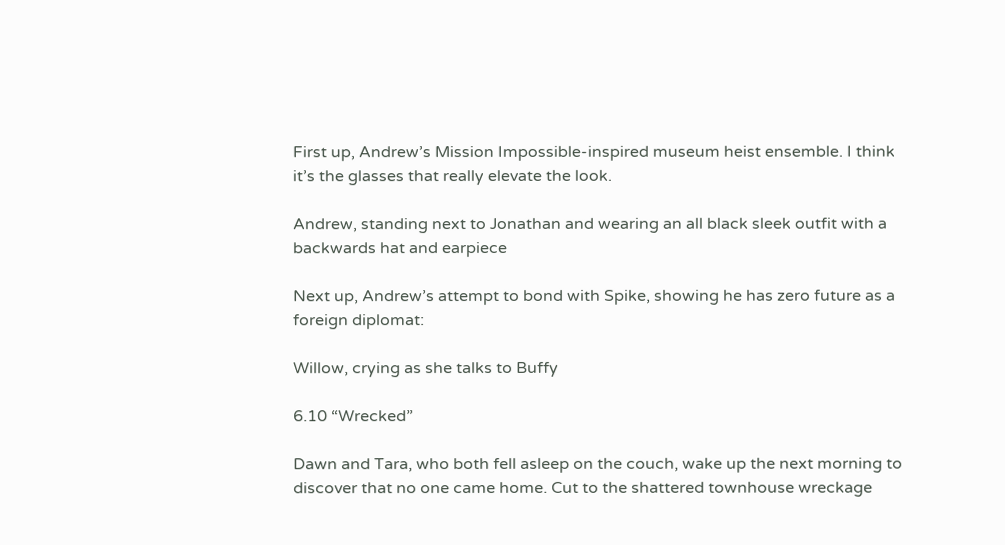First up, Andrew’s Mission Impossible-inspired museum heist ensemble. I think it’s the glasses that really elevate the look.

Andrew, standing next to Jonathan and wearing an all black sleek outfit with a backwards hat and earpiece

Next up, Andrew’s attempt to bond with Spike, showing he has zero future as a foreign diplomat:

Willow, crying as she talks to Buffy

6.10 “Wrecked”

Dawn and Tara, who both fell asleep on the couch, wake up the next morning to discover that no one came home. Cut to the shattered townhouse wreckage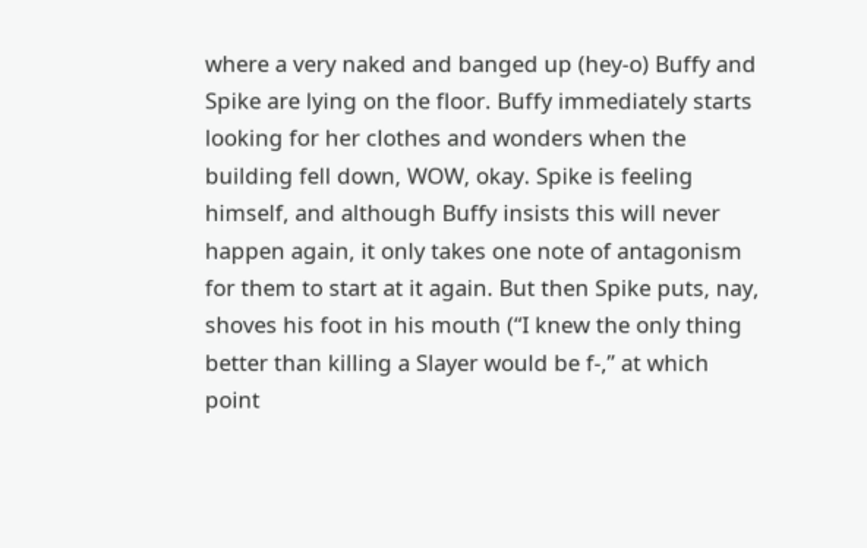where a very naked and banged up (hey-o) Buffy and Spike are lying on the floor. Buffy immediately starts looking for her clothes and wonders when the building fell down, WOW, okay. Spike is feeling himself, and although Buffy insists this will never happen again, it only takes one note of antagonism for them to start at it again. But then Spike puts, nay, shoves his foot in his mouth (“I knew the only thing better than killing a Slayer would be f-,” at which point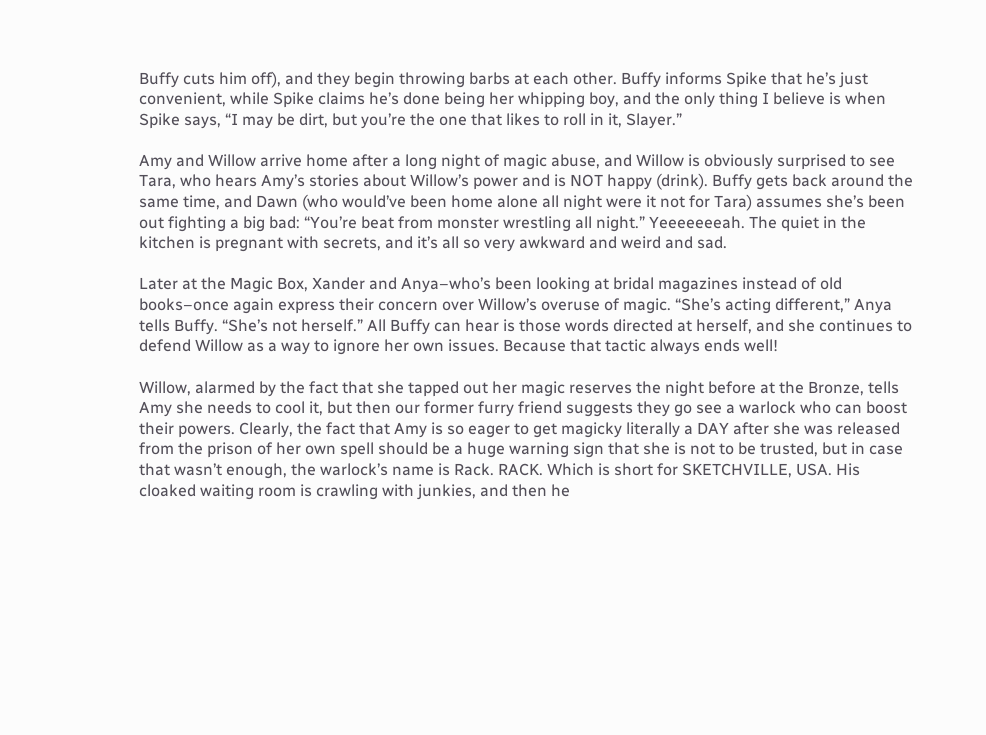Buffy cuts him off), and they begin throwing barbs at each other. Buffy informs Spike that he’s just convenient, while Spike claims he’s done being her whipping boy, and the only thing I believe is when Spike says, “I may be dirt, but you’re the one that likes to roll in it, Slayer.”

Amy and Willow arrive home after a long night of magic abuse, and Willow is obviously surprised to see Tara, who hears Amy’s stories about Willow’s power and is NOT happy (drink). Buffy gets back around the same time, and Dawn (who would’ve been home alone all night were it not for Tara) assumes she’s been out fighting a big bad: “You’re beat from monster wrestling all night.” Yeeeeeeeah. The quiet in the kitchen is pregnant with secrets, and it’s all so very awkward and weird and sad.

Later at the Magic Box, Xander and Anya–who’s been looking at bridal magazines instead of old books–once again express their concern over Willow’s overuse of magic. “She’s acting different,” Anya tells Buffy. “She’s not herself.” All Buffy can hear is those words directed at herself, and she continues to defend Willow as a way to ignore her own issues. Because that tactic always ends well!

Willow, alarmed by the fact that she tapped out her magic reserves the night before at the Bronze, tells Amy she needs to cool it, but then our former furry friend suggests they go see a warlock who can boost their powers. Clearly, the fact that Amy is so eager to get magicky literally a DAY after she was released from the prison of her own spell should be a huge warning sign that she is not to be trusted, but in case that wasn’t enough, the warlock’s name is Rack. RACK. Which is short for SKETCHVILLE, USA. His cloaked waiting room is crawling with junkies, and then he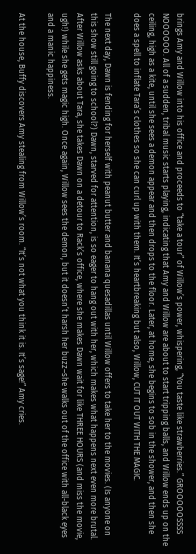brings Amy and Willow into his office and proceeds to “take a tour” of Willow’s power, whispering, “You taste like strawberries.” GROOOOOSSSS NOOOOOO. All of a sudden, tribal music starts playing, indicating that Amy and Willow are about to start tripping balls, and Willow ends up on the ceiling, high as a kite, until she sees a demon appear and then drops to the floor. Later, at home, she begins to sob in the shower, and then she does a spell to inflate Tara’s clothes so she can curl up with them. It’s heartbreaking but also, Willow, CUT IT OUT WITH THE MAGIC.

The next day, Dawn is fending for herself with peanut butter and banana quesadillas until Willow offers to take her to the movies. (Is anyone on this show still going to school?) Dawn, starved for attention, is so eager to hang out with her, which makes what happens next even more brutal. After Willow asks about Tara, she takes Dawn on a detour to Rack’s office, where she makes Dawn wait for like THREE HOURS (and miss the movie, ugh!) while she gets magic high. Once again, Willow sees the demon, but it doesn’t harsh her buzz–she walks out of the office with all-black eyes and a manic happiness.

At the house, Buffy discovers Amy stealing from Willow’s room. “It’s not what you think it is. It’s sage!” Amy cries.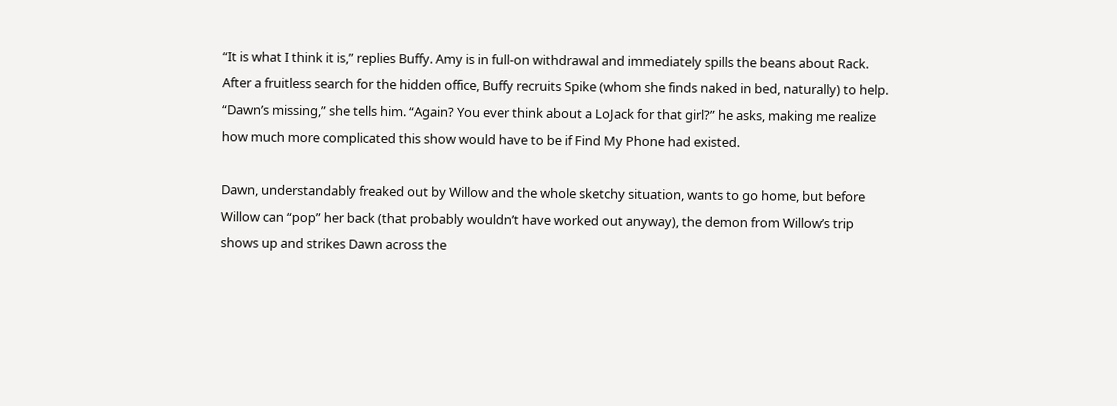“It is what I think it is,” replies Buffy. Amy is in full-on withdrawal and immediately spills the beans about Rack. After a fruitless search for the hidden office, Buffy recruits Spike (whom she finds naked in bed, naturally) to help. “Dawn’s missing,” she tells him. “Again? You ever think about a LoJack for that girl?” he asks, making me realize how much more complicated this show would have to be if Find My Phone had existed.

Dawn, understandably freaked out by Willow and the whole sketchy situation, wants to go home, but before Willow can “pop” her back (that probably wouldn’t have worked out anyway), the demon from Willow’s trip shows up and strikes Dawn across the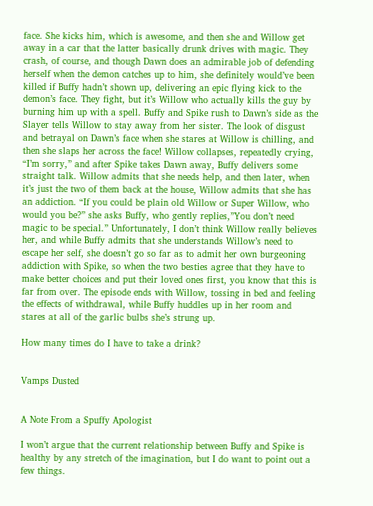face. She kicks him, which is awesome, and then she and Willow get away in a car that the latter basically drunk drives with magic. They crash, of course, and though Dawn does an admirable job of defending herself when the demon catches up to him, she definitely would’ve been killed if Buffy hadn’t shown up, delivering an epic flying kick to the demon’s face. They fight, but it’s Willow who actually kills the guy by burning him up with a spell. Buffy and Spike rush to Dawn’s side as the Slayer tells Willow to stay away from her sister. The look of disgust and betrayal on Dawn’s face when she stares at Willow is chilling, and then she slaps her across the face! Willow collapses, repeatedly crying, “I’m sorry,” and after Spike takes Dawn away, Buffy delivers some straight talk. Willow admits that she needs help, and then later, when it’s just the two of them back at the house, Willow admits that she has an addiction. “If you could be plain old Willow or Super Willow, who would you be?” she asks Buffy, who gently replies,”You don’t need magic to be special.” Unfortunately, I don’t think Willow really believes her, and while Buffy admits that she understands Willow’s need to escape her self, she doesn’t go so far as to admit her own burgeoning addiction with Spike, so when the two besties agree that they have to make better choices and put their loved ones first, you know that this is far from over. The episode ends with Willow, tossing in bed and feeling the effects of withdrawal, while Buffy huddles up in her room and stares at all of the garlic bulbs she’s strung up.

How many times do I have to take a drink?


Vamps Dusted


A Note From a Spuffy Apologist

I won’t argue that the current relationship between Buffy and Spike is healthy by any stretch of the imagination, but I do want to point out a few things.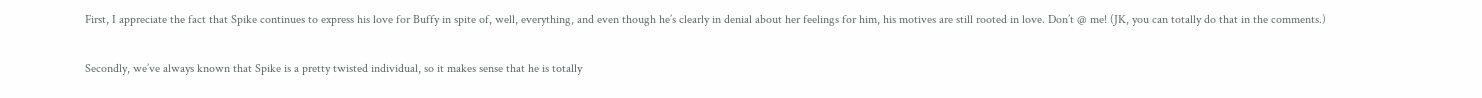First, I appreciate the fact that Spike continues to express his love for Buffy in spite of, well, everything, and even though he’s clearly in denial about her feelings for him, his motives are still rooted in love. Don’t @ me! (JK, you can totally do that in the comments.)

Secondly, we’ve always known that Spike is a pretty twisted individual, so it makes sense that he is totally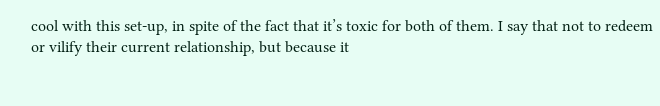cool with this set-up, in spite of the fact that it’s toxic for both of them. I say that not to redeem or vilify their current relationship, but because it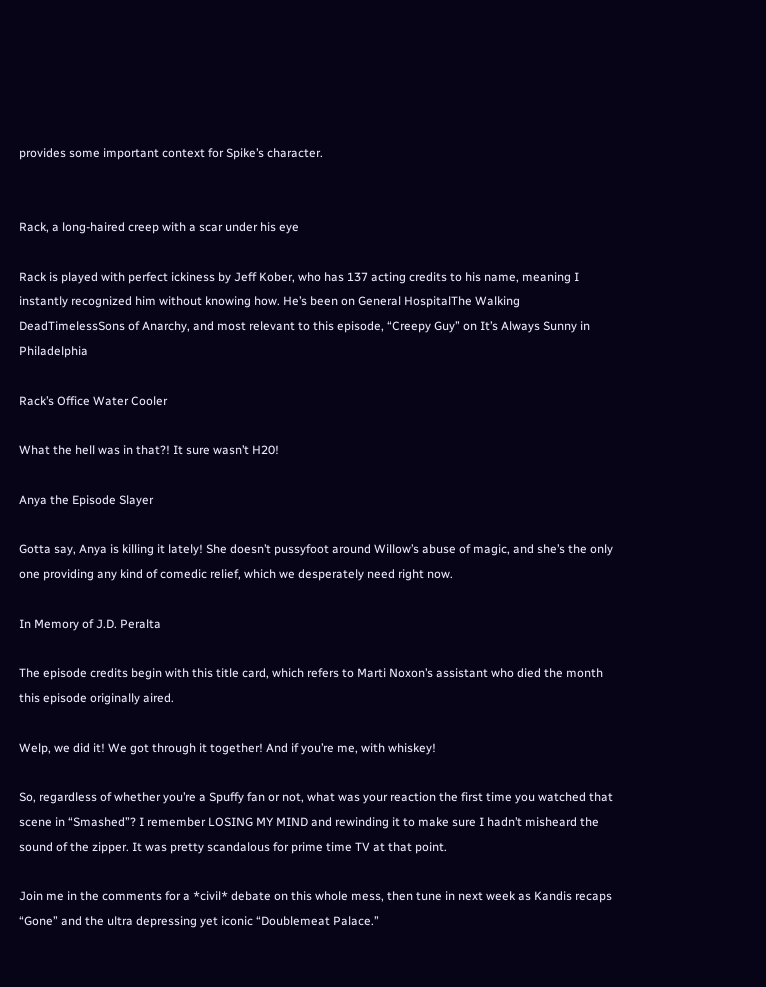provides some important context for Spike’s character.


Rack, a long-haired creep with a scar under his eye

Rack is played with perfect ickiness by Jeff Kober, who has 137 acting credits to his name, meaning I instantly recognized him without knowing how. He’s been on General HospitalThe Walking DeadTimelessSons of Anarchy, and most relevant to this episode, “Creepy Guy” on It’s Always Sunny in Philadelphia

Rack’s Office Water Cooler

What the hell was in that?! It sure wasn’t H20!

Anya the Episode Slayer

Gotta say, Anya is killing it lately! She doesn’t pussyfoot around Willow’s abuse of magic, and she’s the only one providing any kind of comedic relief, which we desperately need right now.

In Memory of J.D. Peralta

The episode credits begin with this title card, which refers to Marti Noxon’s assistant who died the month this episode originally aired.

Welp, we did it! We got through it together! And if you’re me, with whiskey!

So, regardless of whether you’re a Spuffy fan or not, what was your reaction the first time you watched that scene in “Smashed”? I remember LOSING MY MIND and rewinding it to make sure I hadn’t misheard the sound of the zipper. It was pretty scandalous for prime time TV at that point.

Join me in the comments for a *civil* debate on this whole mess, then tune in next week as Kandis recaps “Gone” and the ultra depressing yet iconic “Doublemeat Palace.”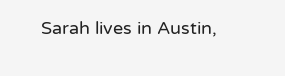Sarah lives in Austin,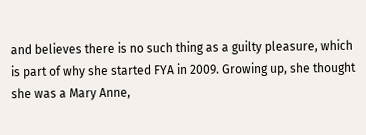and believes there is no such thing as a guilty pleasure, which is part of why she started FYA in 2009. Growing up, she thought she was a Mary Anne,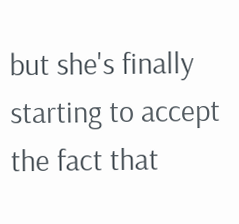but she's finally starting to accept the fact that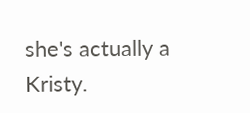she's actually a Kristy.